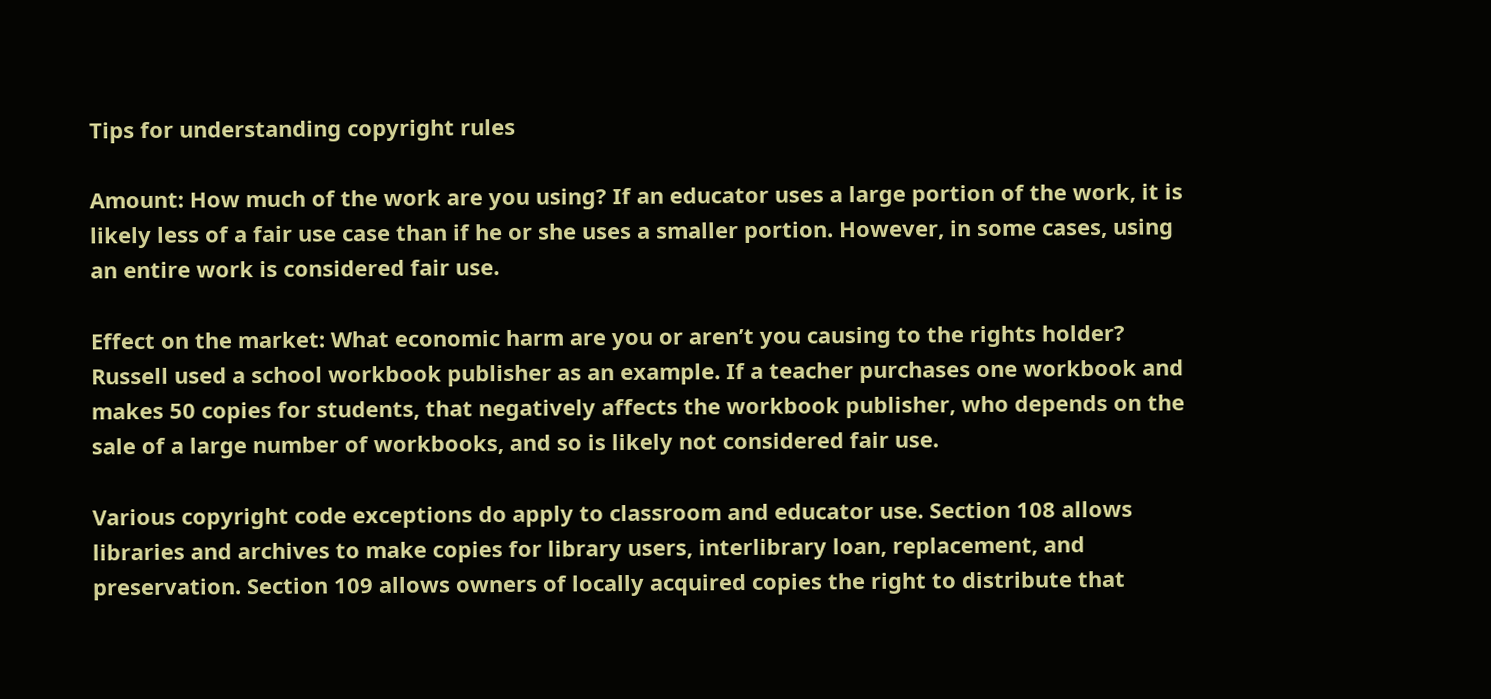Tips for understanding copyright rules

Amount: How much of the work are you using? If an educator uses a large portion of the work, it is likely less of a fair use case than if he or she uses a smaller portion. However, in some cases, using an entire work is considered fair use.

Effect on the market: What economic harm are you or aren’t you causing to the rights holder? Russell used a school workbook publisher as an example. If a teacher purchases one workbook and makes 50 copies for students, that negatively affects the workbook publisher, who depends on the sale of a large number of workbooks, and so is likely not considered fair use.

Various copyright code exceptions do apply to classroom and educator use. Section 108 allows libraries and archives to make copies for library users, interlibrary loan, replacement, and preservation. Section 109 allows owners of locally acquired copies the right to distribute that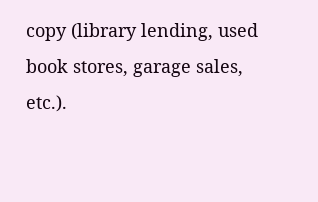copy (library lending, used book stores, garage sales, etc.).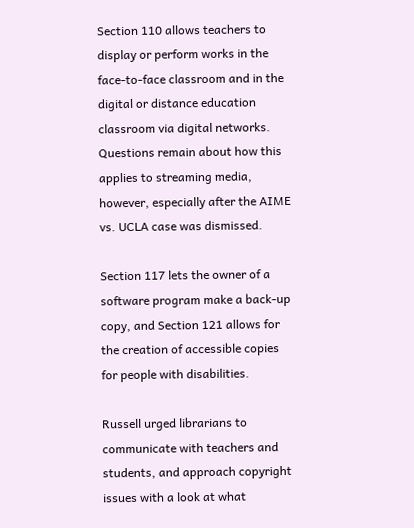Section 110 allows teachers to display or perform works in the face-to-face classroom and in the digital or distance education classroom via digital networks. Questions remain about how this applies to streaming media, however, especially after the AIME vs. UCLA case was dismissed.

Section 117 lets the owner of a software program make a back-up copy, and Section 121 allows for the creation of accessible copies for people with disabilities.

Russell urged librarians to communicate with teachers and students, and approach copyright issues with a look at what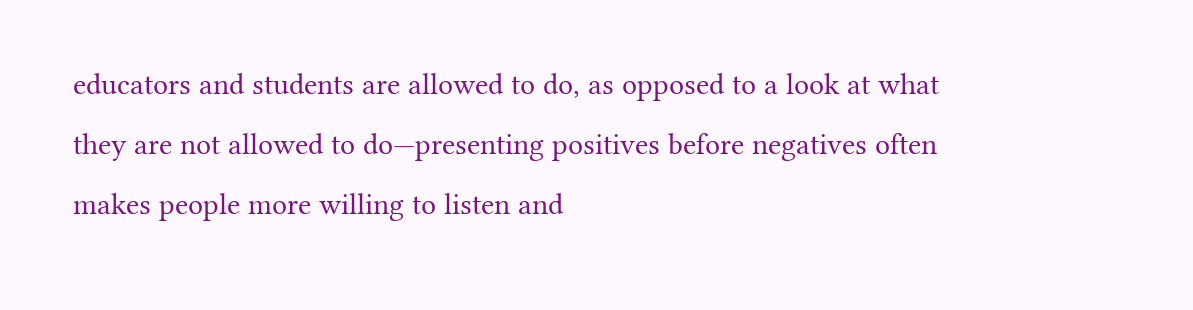educators and students are allowed to do, as opposed to a look at what they are not allowed to do—presenting positives before negatives often makes people more willing to listen and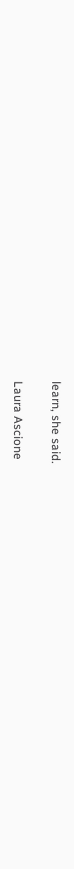learn, she said.

Laura Ascione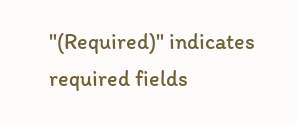"(Required)" indicates required fields